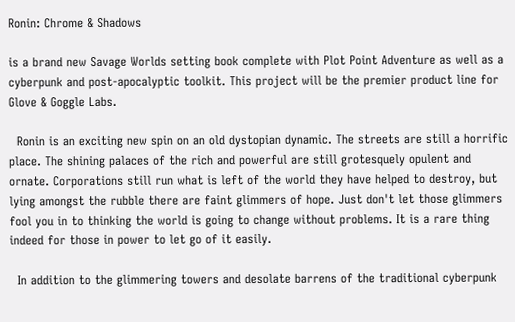Ronin: Chrome & Shadows

is a brand new Savage Worlds setting book complete with Plot Point Adventure as well as a cyberpunk and post-apocalyptic toolkit. This project will be the premier product line for Glove & Goggle Labs.

  Ronin is an exciting new spin on an old dystopian dynamic. The streets are still a horrific place. The shining palaces of the rich and powerful are still grotesquely opulent and ornate. Corporations still run what is left of the world they have helped to destroy, but lying amongst the rubble there are faint glimmers of hope. Just don't let those glimmers fool you in to thinking the world is going to change without problems. It is a rare thing indeed for those in power to let go of it easily.

  In addition to the glimmering towers and desolate barrens of the traditional cyberpunk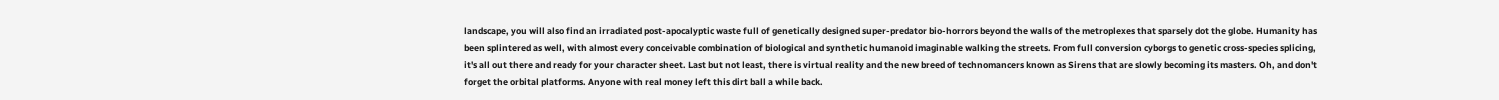landscape, you will also find an irradiated post-apocalyptic waste full of genetically designed super-predator bio-horrors beyond the walls of the metroplexes that sparsely dot the globe. Humanity has been splintered as well, with almost every conceivable combination of biological and synthetic humanoid imaginable walking the streets. From full conversion cyborgs to genetic cross-species splicing, it's all out there and ready for your character sheet. Last but not least, there is virtual reality and the new breed of technomancers known as Sirens that are slowly becoming its masters. Oh, and don't forget the orbital platforms. Anyone with real money left this dirt ball a while back.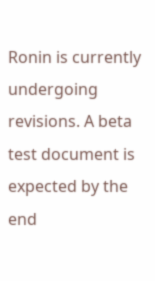Ronin is currently undergoing revisions. A beta test document is expected by the end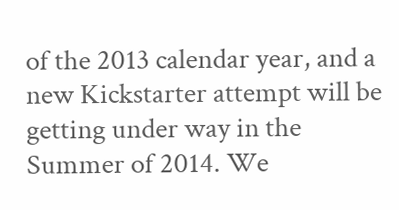of the 2013 calendar year, and a new Kickstarter attempt will be getting under way in the Summer of 2014. We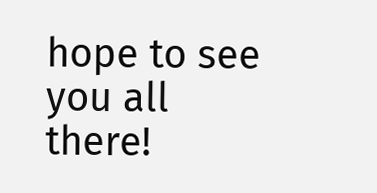hope to see you all there!